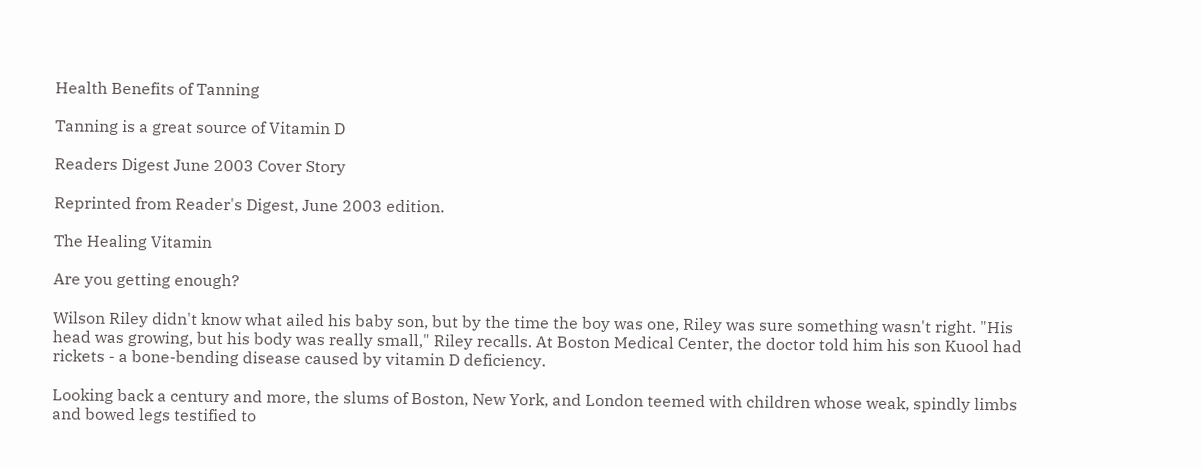Health Benefits of Tanning

Tanning is a great source of Vitamin D

Readers Digest June 2003 Cover Story

Reprinted from Reader's Digest, June 2003 edition.

The Healing Vitamin

Are you getting enough?

Wilson Riley didn't know what ailed his baby son, but by the time the boy was one, Riley was sure something wasn't right. "His head was growing, but his body was really small," Riley recalls. At Boston Medical Center, the doctor told him his son Kuool had rickets - a bone-bending disease caused by vitamin D deficiency.

Looking back a century and more, the slums of Boston, New York, and London teemed with children whose weak, spindly limbs and bowed legs testified to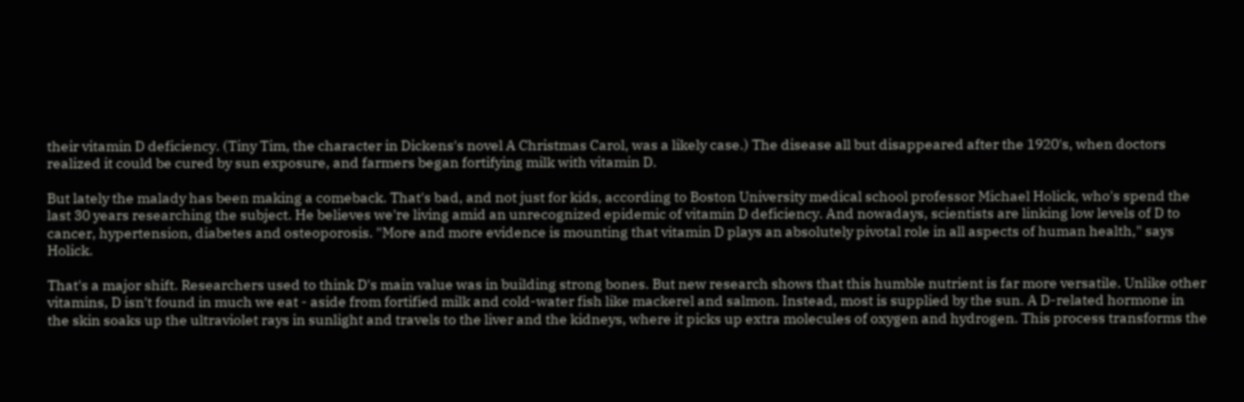their vitamin D deficiency. (Tiny Tim, the character in Dickens's novel A Christmas Carol, was a likely case.) The disease all but disappeared after the 1920's, when doctors realized it could be cured by sun exposure, and farmers began fortifying milk with vitamin D.

But lately the malady has been making a comeback. That's bad, and not just for kids, according to Boston University medical school professor Michael Holick, who's spend the last 30 years researching the subject. He believes we're living amid an unrecognized epidemic of vitamin D deficiency. And nowadays, scientists are linking low levels of D to cancer, hypertension, diabetes and osteoporosis. "More and more evidence is mounting that vitamin D plays an absolutely pivotal role in all aspects of human health," says Holick.

That's a major shift. Researchers used to think D's main value was in building strong bones. But new research shows that this humble nutrient is far more versatile. Unlike other vitamins, D isn't found in much we eat - aside from fortified milk and cold-water fish like mackerel and salmon. Instead, most is supplied by the sun. A D-related hormone in the skin soaks up the ultraviolet rays in sunlight and travels to the liver and the kidneys, where it picks up extra molecules of oxygen and hydrogen. This process transforms the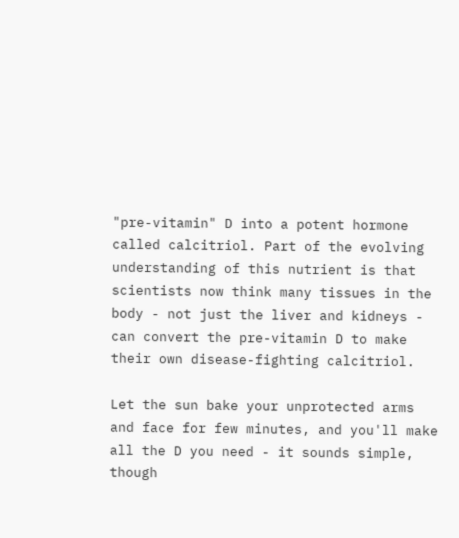"pre-vitamin" D into a potent hormone called calcitriol. Part of the evolving understanding of this nutrient is that scientists now think many tissues in the body - not just the liver and kidneys - can convert the pre-vitamin D to make their own disease-fighting calcitriol.

Let the sun bake your unprotected arms and face for few minutes, and you'll make all the D you need - it sounds simple, though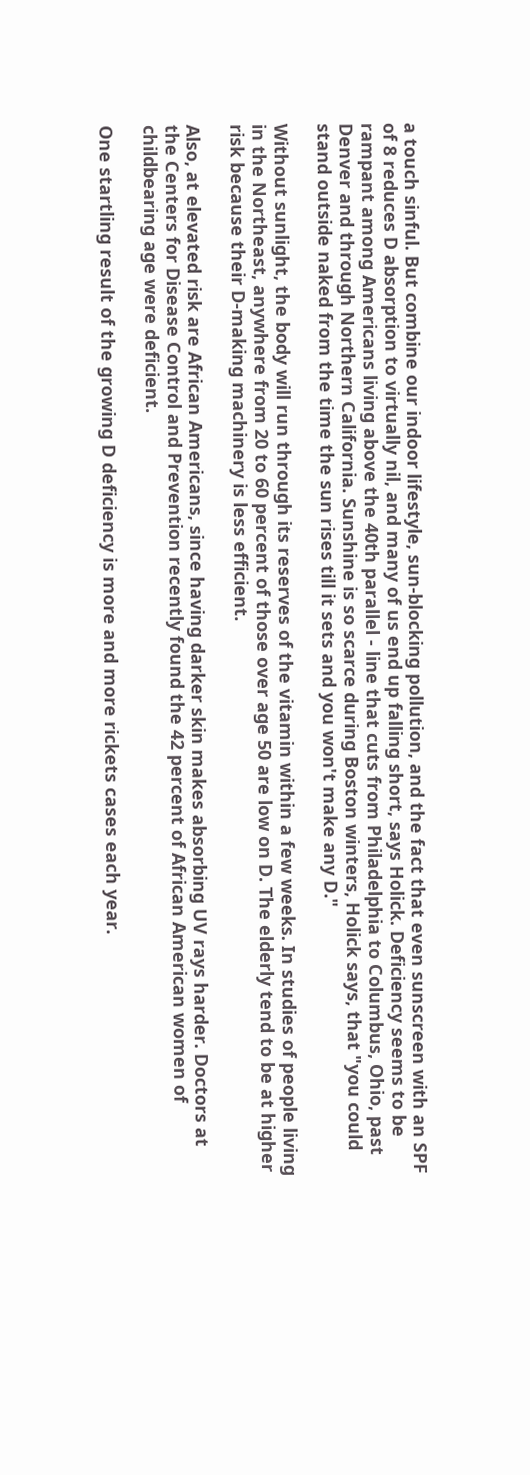a touch sinful. But combine our indoor lifestyle, sun-blocking pollution, and the fact that even sunscreen with an SPF of 8 reduces D absorption to virtually nil, and many of us end up falling short, says Holick. Deficiency seems to be rampant among Americans living above the 40th parallel - line that cuts from Philadelphia to Columbus, Ohio, past Denver and through Northern California. Sunshine is so scarce during Boston winters, Holick says, that "you could stand outside naked from the time the sun rises till it sets and you won't make any D."

Without sunlight, the body will run through its reserves of the vitamin within a few weeks. In studies of people living in the Northeast, anywhere from 20 to 60 percent of those over age 50 are low on D. The elderly tend to be at higher risk because their D-making machinery is less efficient.

Also, at elevated risk are African Americans, since having darker skin makes absorbing UV rays harder. Doctors at the Centers for Disease Control and Prevention recently found the 42 percent of African American women of childbearing age were deficient.

One startling result of the growing D deficiency is more and more rickets cases each year.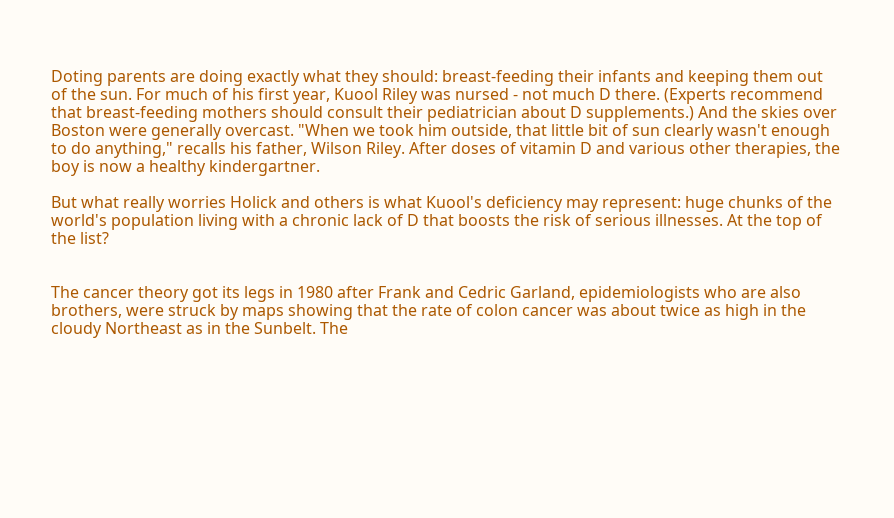Doting parents are doing exactly what they should: breast-feeding their infants and keeping them out of the sun. For much of his first year, Kuool Riley was nursed - not much D there. (Experts recommend that breast-feeding mothers should consult their pediatrician about D supplements.) And the skies over Boston were generally overcast. "When we took him outside, that little bit of sun clearly wasn't enough to do anything," recalls his father, Wilson Riley. After doses of vitamin D and various other therapies, the boy is now a healthy kindergartner.

But what really worries Holick and others is what Kuool's deficiency may represent: huge chunks of the world's population living with a chronic lack of D that boosts the risk of serious illnesses. At the top of the list?


The cancer theory got its legs in 1980 after Frank and Cedric Garland, epidemiologists who are also brothers, were struck by maps showing that the rate of colon cancer was about twice as high in the cloudy Northeast as in the Sunbelt. The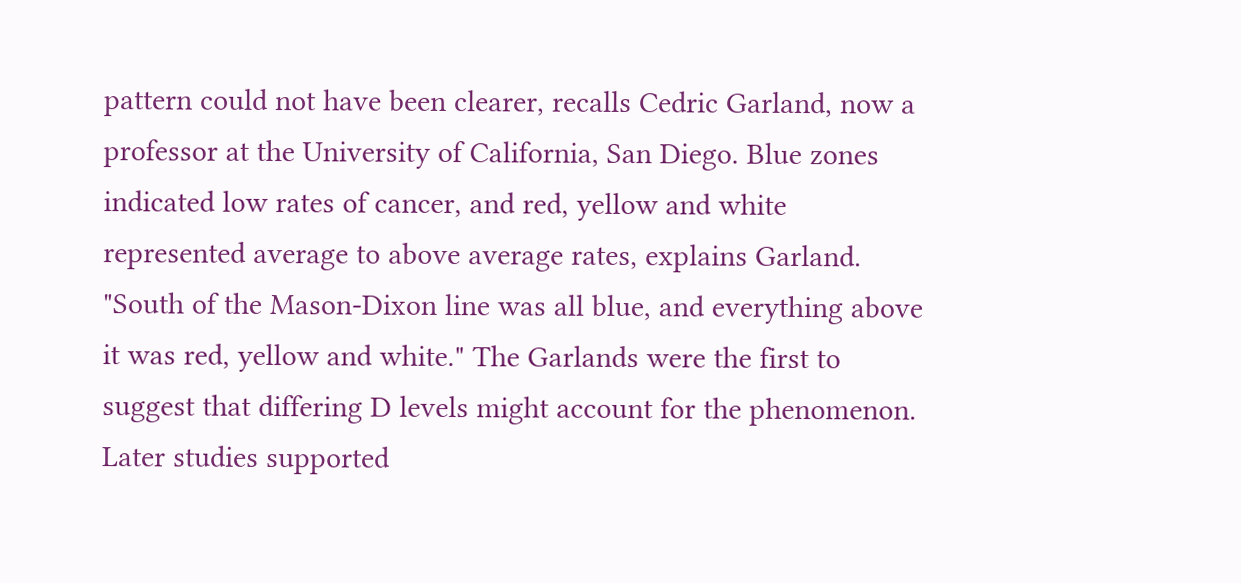pattern could not have been clearer, recalls Cedric Garland, now a professor at the University of California, San Diego. Blue zones indicated low rates of cancer, and red, yellow and white represented average to above average rates, explains Garland. "South of the Mason-Dixon line was all blue, and everything above it was red, yellow and white." The Garlands were the first to suggest that differing D levels might account for the phenomenon. Later studies supported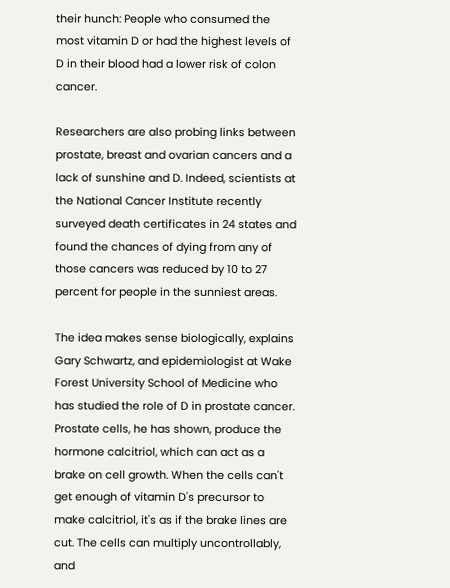their hunch: People who consumed the most vitamin D or had the highest levels of D in their blood had a lower risk of colon cancer.

Researchers are also probing links between prostate, breast and ovarian cancers and a lack of sunshine and D. Indeed, scientists at the National Cancer Institute recently surveyed death certificates in 24 states and found the chances of dying from any of those cancers was reduced by 10 to 27 percent for people in the sunniest areas.

The idea makes sense biologically, explains Gary Schwartz, and epidemiologist at Wake Forest University School of Medicine who has studied the role of D in prostate cancer. Prostate cells, he has shown, produce the hormone calcitriol, which can act as a brake on cell growth. When the cells can't get enough of vitamin D's precursor to make calcitriol, it's as if the brake lines are cut. The cells can multiply uncontrollably, and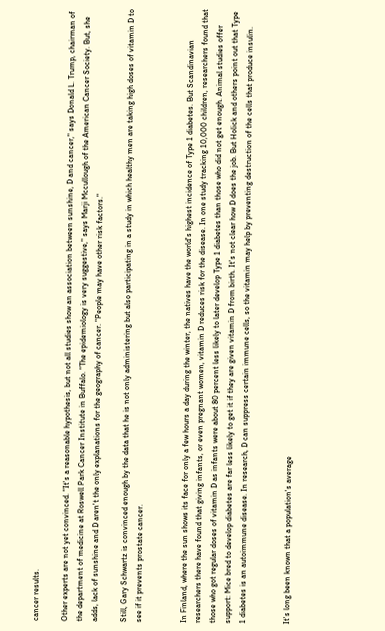cancer results.

Other experts are not yet convinced. "It's a reasonable hypothesis, but not all studies show an association between sunshine, D and cancer," says Donald L. Trump, chairman of the department of medicine at Roswell Park Cancer Institute in Buffalo. "The epidemiology is very suggestive," says Marji Mccullough of the American Cancer Society. But, she adds, lack of sunshine and D aren't the only explanations for the geography of cancer. "People may have other risk factors."

Still, Gary Schwartz is convinced enough by the data that he is not only administering but also participating in a study in which healthy men are taking high doses of vitamin D to see if it prevents prostate cancer.


In Finland, where the sun shows its face for only a few hours a day during the winter, the natives have the world's highest incidence of Type 1 diabetes. But Scandinavian researchers there have found that giving infants, or even pregnant women, vitamin D reduces risk for the disease. In one study tracking 10,000 children, researchers found that those who got regular doses of vitamin D as infants were about 80 percent less likely to later develop Type 1 diabetes than those who did not get enough. Animal studies offer support: Mice bred to develop diabetes are far less likely to get it if they are given vitamin D from birth. It's not clear how D does the job. But Holick and others point out that Type 1 diabetes is an autoimmune disease. In research, D can suppress certain immune cells, so the vitamin may help by preventing destruction of the cells that produce insulin.


It's long been known that a population's average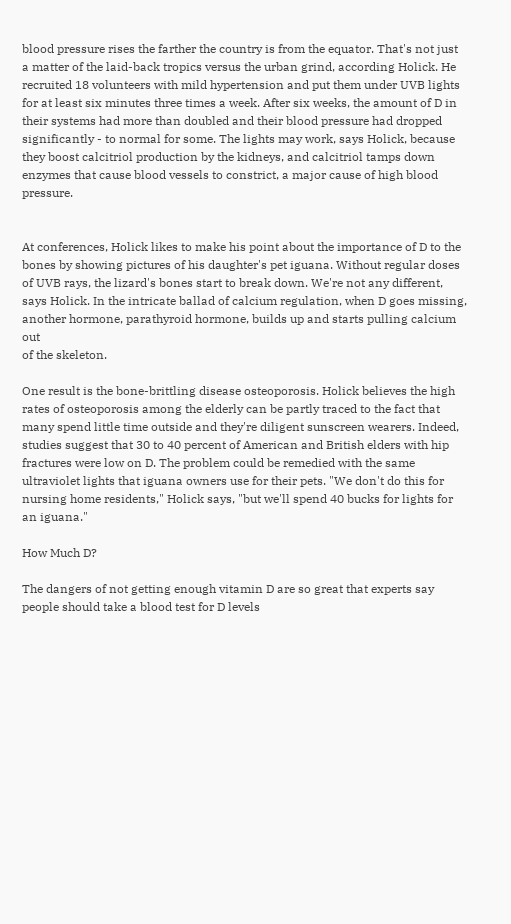blood pressure rises the farther the country is from the equator. That's not just a matter of the laid-back tropics versus the urban grind, according Holick. He recruited 18 volunteers with mild hypertension and put them under UVB lights for at least six minutes three times a week. After six weeks, the amount of D in their systems had more than doubled and their blood pressure had dropped significantly - to normal for some. The lights may work, says Holick, because they boost calcitriol production by the kidneys, and calcitriol tamps down enzymes that cause blood vessels to constrict, a major cause of high blood pressure.


At conferences, Holick likes to make his point about the importance of D to the bones by showing pictures of his daughter's pet iguana. Without regular doses of UVB rays, the lizard's bones start to break down. We're not any different, says Holick. In the intricate ballad of calcium regulation, when D goes missing, another hormone, parathyroid hormone, builds up and starts pulling calcium out
of the skeleton.

One result is the bone-brittling disease osteoporosis. Holick believes the high rates of osteoporosis among the elderly can be partly traced to the fact that many spend little time outside and they're diligent sunscreen wearers. Indeed, studies suggest that 30 to 40 percent of American and British elders with hip fractures were low on D. The problem could be remedied with the same ultraviolet lights that iguana owners use for their pets. "We don't do this for nursing home residents," Holick says, "but we'll spend 40 bucks for lights for an iguana."

How Much D?

The dangers of not getting enough vitamin D are so great that experts say people should take a blood test for D levels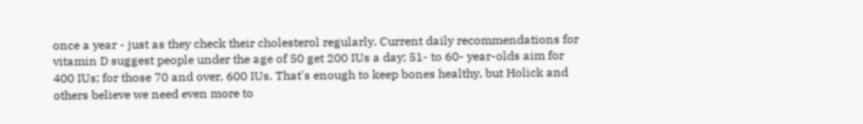once a year - just as they check their cholesterol regularly. Current daily recommendations for vitamin D suggest people under the age of 50 get 200 IUs a day; 51- to 60- year-olds aim for 400 IUs; for those 70 and over, 600 IUs. That's enough to keep bones healthy, but Holick and others believe we need even more to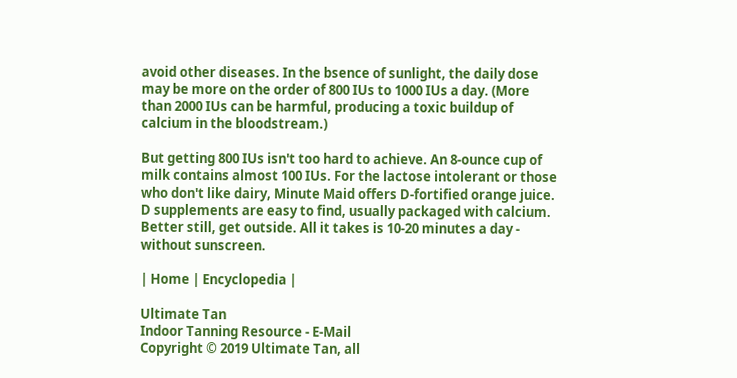avoid other diseases. In the bsence of sunlight, the daily dose may be more on the order of 800 IUs to 1000 IUs a day. (More than 2000 IUs can be harmful, producing a toxic buildup of calcium in the bloodstream.)

But getting 800 IUs isn't too hard to achieve. An 8-ounce cup of milk contains almost 100 IUs. For the lactose intolerant or those who don't like dairy, Minute Maid offers D-fortified orange juice. D supplements are easy to find, usually packaged with calcium. Better still, get outside. All it takes is 10-20 minutes a day - without sunscreen.

| Home | Encyclopedia |

Ultimate Tan
Indoor Tanning Resource - E-Mail
Copyright © 2019 Ultimate Tan, all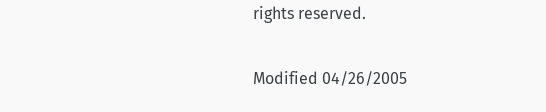rights reserved.

Modified 04/26/2005